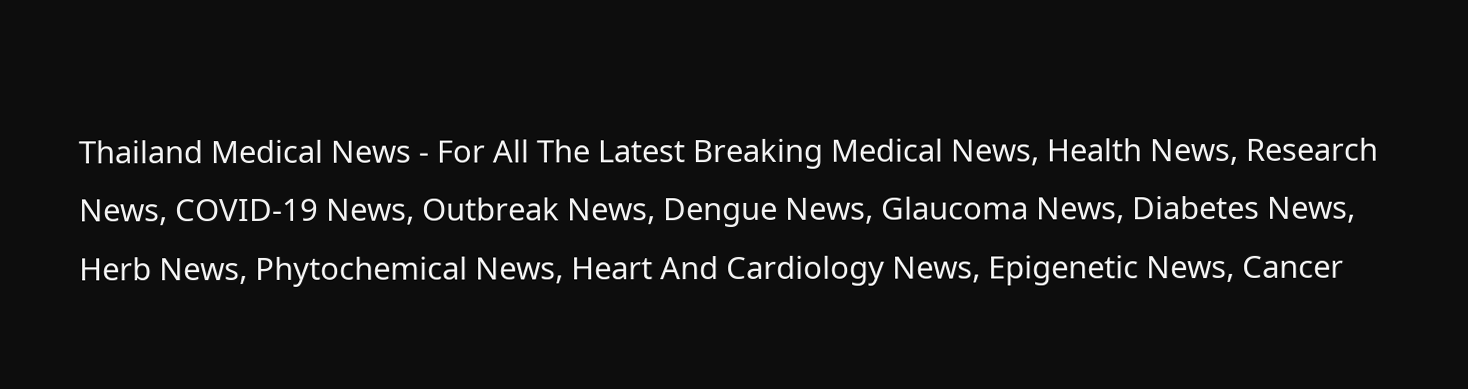Thailand Medical News - For All The Latest Breaking Medical News, Health News, Research News, COVID-19 News, Outbreak News, Dengue News, Glaucoma News, Diabetes News, Herb News, Phytochemical News, Heart And Cardiology News, Epigenetic News, Cancer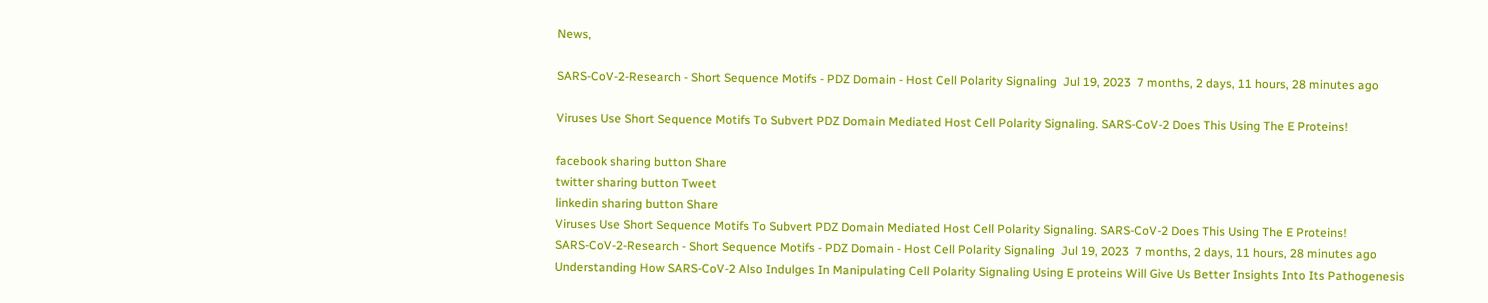News,

SARS-CoV-2-Research - Short Sequence Motifs - PDZ Domain - Host Cell Polarity Signaling  Jul 19, 2023  7 months, 2 days, 11 hours, 28 minutes ago

Viruses Use Short Sequence Motifs To Subvert PDZ Domain Mediated Host Cell Polarity Signaling. SARS-CoV-2 Does This Using The E Proteins!

facebook sharing button Share
twitter sharing button Tweet
linkedin sharing button Share
Viruses Use Short Sequence Motifs To Subvert PDZ Domain Mediated Host Cell Polarity Signaling. SARS-CoV-2 Does This Using The E Proteins!
SARS-CoV-2-Research - Short Sequence Motifs - PDZ Domain - Host Cell Polarity Signaling  Jul 19, 2023  7 months, 2 days, 11 hours, 28 minutes ago
Understanding How SARS-CoV-2 Also Indulges In Manipulating Cell Polarity Signaling Using E proteins Will Give Us Better Insights Into Its Pathogenesis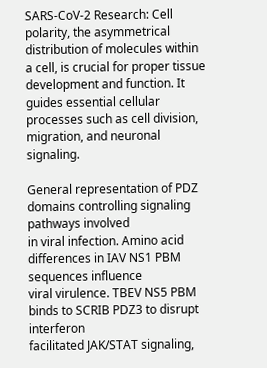SARS-CoV-2 Research: Cell polarity, the asymmetrical distribution of molecules within a cell, is crucial for proper tissue development and function. It guides essential cellular processes such as cell division, migration, and neuronal signaling.

General representation of PDZ domains controlling signaling pathways involved
in viral infection. Amino acid differences in IAV NS1 PBM sequences influence
viral virulence. TBEV NS5 PBM binds to SCRIB PDZ3 to disrupt interferon
facilitated JAK/STAT signaling,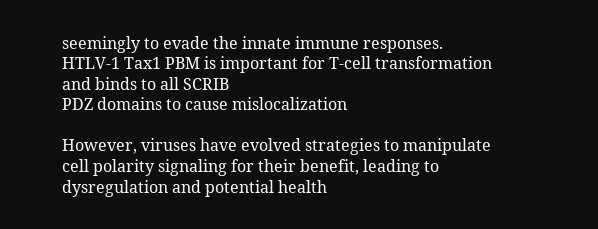seemingly to evade the innate immune responses.
HTLV-1 Tax1 PBM is important for T-cell transformation and binds to all SCRIB
PDZ domains to cause mislocalization

However, viruses have evolved strategies to manipulate cell polarity signaling for their benefit, leading to dysregulation and potential health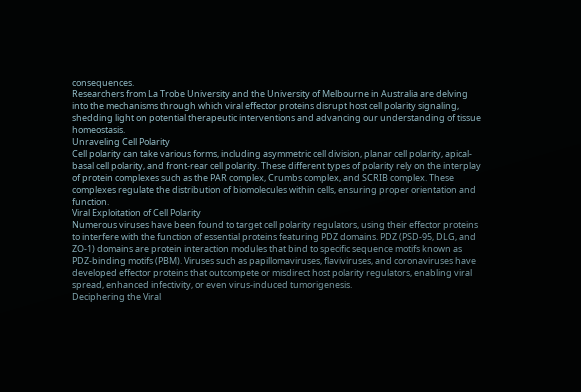consequences.
Researchers from La Trobe University and the University of Melbourne in Australia are delving into the mechanisms through which viral effector proteins disrupt host cell polarity signaling, shedding light on potential therapeutic interventions and advancing our understanding of tissue homeostasis.
Unraveling Cell Polarity
Cell polarity can take various forms, including asymmetric cell division, planar cell polarity, apical-basal cell polarity, and front-rear cell polarity. These different types of polarity rely on the interplay of protein complexes such as the PAR complex, Crumbs complex, and SCRIB complex. These complexes regulate the distribution of biomolecules within cells, ensuring proper orientation and function.
Viral Exploitation of Cell Polarity
Numerous viruses have been found to target cell polarity regulators, using their effector proteins to interfere with the function of essential proteins featuring PDZ domains. PDZ (PSD-95, DLG, and ZO-1) domains are protein interaction modules that bind to specific sequence motifs known as PDZ-binding motifs (PBM). Viruses such as papillomaviruses, flaviviruses, and coronaviruses have developed effector proteins that outcompete or misdirect host polarity regulators, enabling viral spread, enhanced infectivity, or even virus-induced tumorigenesis.
Deciphering the Viral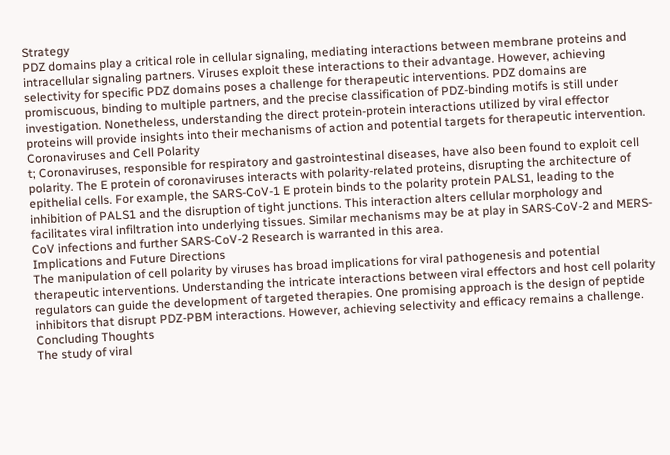Strategy
PDZ domains play a critical role in cellular signaling, mediating interactions between membrane proteins and intracellular signaling partners. Viruses exploit these interactions to their advantage. However, achieving selectivity for specific PDZ domains poses a challenge for therapeutic interventions. PDZ domains are promiscuous, binding to multiple partners, and the precise classification of PDZ-binding motifs is still under investigation. Nonetheless, understanding the direct protein-protein interactions utilized by viral effector proteins will provide insights into their mechanisms of action and potential targets for therapeutic intervention.
Coronaviruses and Cell Polarity
t; Coronaviruses, responsible for respiratory and gastrointestinal diseases, have also been found to exploit cell polarity. The E protein of coronaviruses interacts with polarity-related proteins, disrupting the architecture of epithelial cells. For example, the SARS-CoV-1 E protein binds to the polarity protein PALS1, leading to the inhibition of PALS1 and the disruption of tight junctions. This interaction alters cellular morphology and facilitates viral infiltration into underlying tissues. Similar mechanisms may be at play in SARS-CoV-2 and MERS-CoV infections and further SARS-CoV-2 Research is warranted in this area.
Implications and Future Directions
The manipulation of cell polarity by viruses has broad implications for viral pathogenesis and potential therapeutic interventions. Understanding the intricate interactions between viral effectors and host cell polarity regulators can guide the development of targeted therapies. One promising approach is the design of peptide inhibitors that disrupt PDZ-PBM interactions. However, achieving selectivity and efficacy remains a challenge.
Concluding Thoughts
The study of viral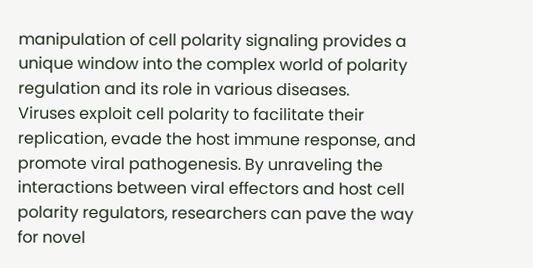manipulation of cell polarity signaling provides a unique window into the complex world of polarity regulation and its role in various diseases.
Viruses exploit cell polarity to facilitate their replication, evade the host immune response, and promote viral pathogenesis. By unraveling the interactions between viral effectors and host cell polarity regulators, researchers can pave the way for novel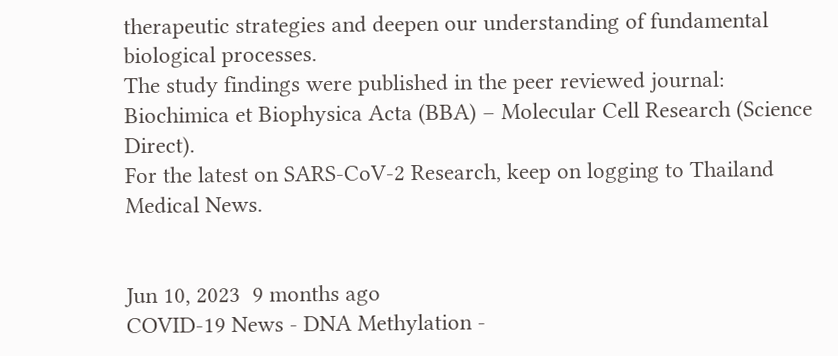therapeutic strategies and deepen our understanding of fundamental biological processes.
The study findings were published in the peer reviewed journal: Biochimica et Biophysica Acta (BBA) – Molecular Cell Research (Science Direct).
For the latest on SARS-CoV-2 Research, keep on logging to Thailand Medical News.


Jun 10, 2023  9 months ago
COVID-19 News - DNA Methylation -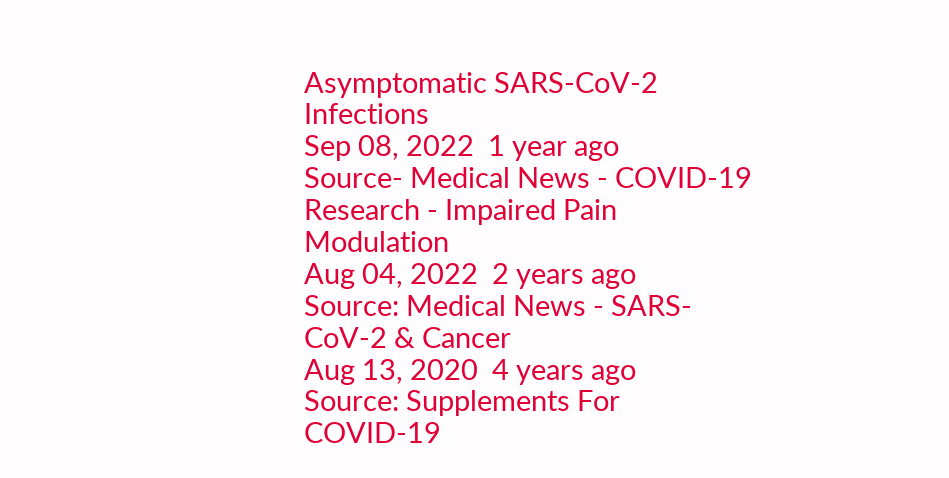Asymptomatic SARS-CoV-2 Infections
Sep 08, 2022  1 year ago
Source- Medical News - COVID-19 Research - Impaired Pain Modulation
Aug 04, 2022  2 years ago
Source: Medical News - SARS-CoV-2 & Cancer
Aug 13, 2020  4 years ago
Source: Supplements For COVID-19